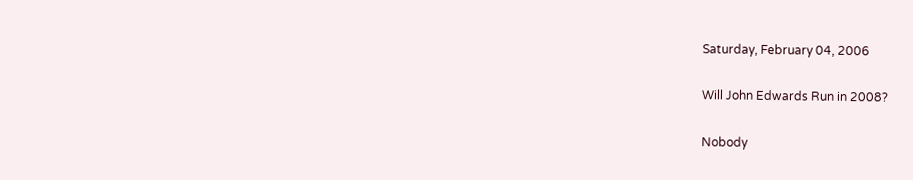Saturday, February 04, 2006

Will John Edwards Run in 2008?

Nobody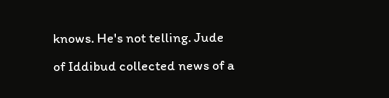knows. He's not telling. Jude of Iddibud collected news of a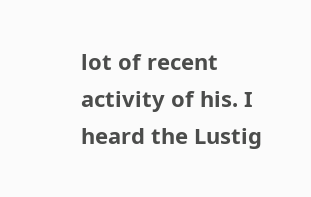lot of recent activity of his. I heard the Lustig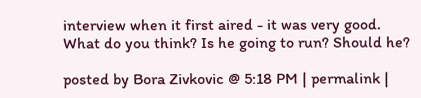interview when it first aired - it was very good. What do you think? Is he going to run? Should he?

posted by Bora Zivkovic @ 5:18 PM | permalink |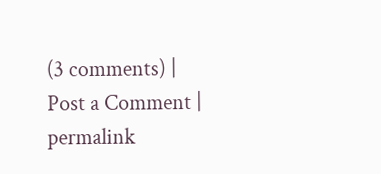(3 comments) | Post a Comment | permalink